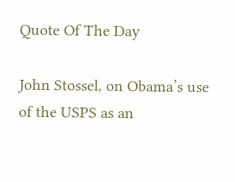Quote Of The Day

John Stossel, on Obama’s use of the USPS as an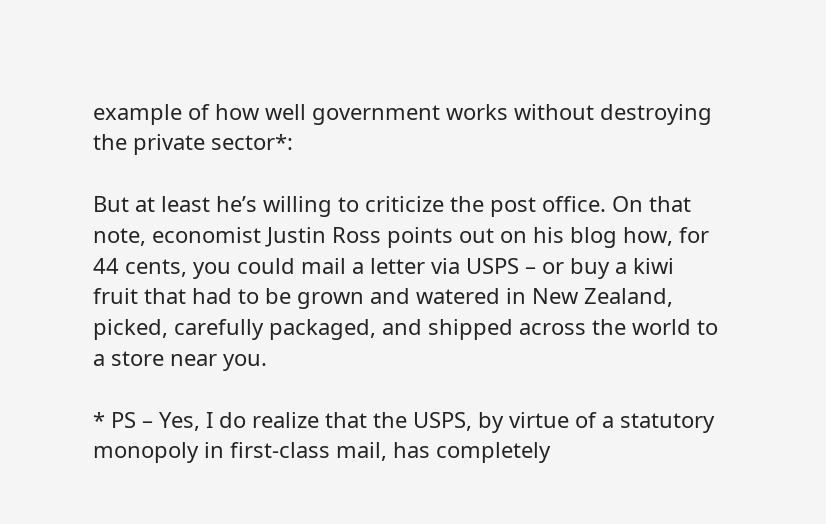example of how well government works without destroying the private sector*:

But at least he’s willing to criticize the post office. On that note, economist Justin Ross points out on his blog how, for 44 cents, you could mail a letter via USPS – or buy a kiwi fruit that had to be grown and watered in New Zealand, picked, carefully packaged, and shipped across the world to a store near you.

* PS – Yes, I do realize that the USPS, by virtue of a statutory monopoly in first-class mail, has completely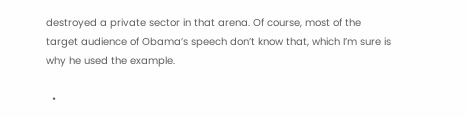destroyed a private sector in that arena. Of course, most of the target audience of Obama’s speech don’t know that, which I’m sure is why he used the example.

  •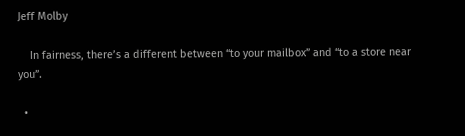Jeff Molby

    In fairness, there’s a different between “to your mailbox” and “to a store near you”.

  •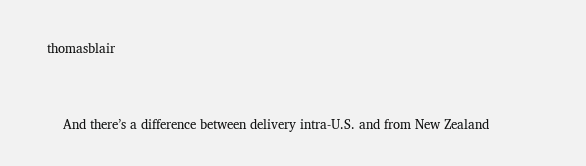thomasblair


    And there’s a difference between delivery intra-U.S. and from New Zealand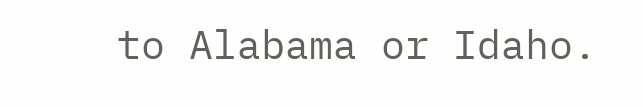to Alabama or Idaho.